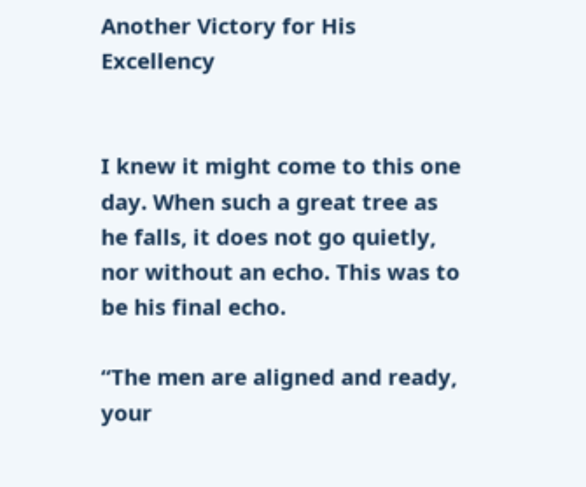Another Victory for His Excellency


I knew it might come to this one day. When such a great tree as he falls, it does not go quietly, nor without an echo. This was to be his final echo.

“The men are aligned and ready, your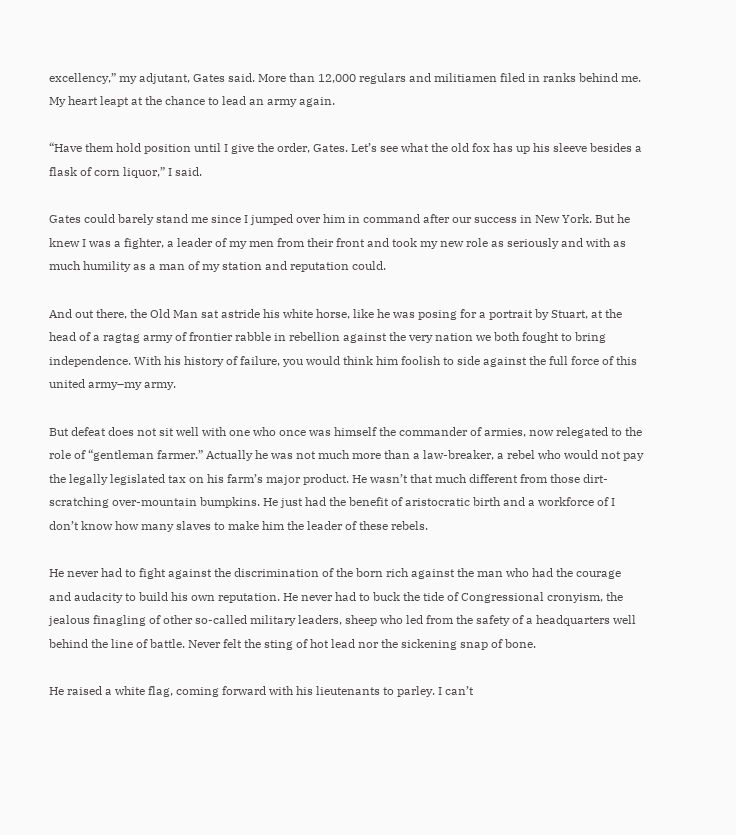excellency,” my adjutant, Gates said. More than 12,000 regulars and militiamen filed in ranks behind me. My heart leapt at the chance to lead an army again.

“Have them hold position until I give the order, Gates. Let’s see what the old fox has up his sleeve besides a flask of corn liquor,” I said.

Gates could barely stand me since I jumped over him in command after our success in New York. But he knew I was a fighter, a leader of my men from their front and took my new role as seriously and with as much humility as a man of my station and reputation could.

And out there, the Old Man sat astride his white horse, like he was posing for a portrait by Stuart, at the head of a ragtag army of frontier rabble in rebellion against the very nation we both fought to bring independence. With his history of failure, you would think him foolish to side against the full force of this united army–my army.

But defeat does not sit well with one who once was himself the commander of armies, now relegated to the role of “gentleman farmer.” Actually he was not much more than a law-breaker, a rebel who would not pay the legally legislated tax on his farm’s major product. He wasn’t that much different from those dirt-scratching over-mountain bumpkins. He just had the benefit of aristocratic birth and a workforce of I don’t know how many slaves to make him the leader of these rebels.

He never had to fight against the discrimination of the born rich against the man who had the courage and audacity to build his own reputation. He never had to buck the tide of Congressional cronyism, the jealous finagling of other so-called military leaders, sheep who led from the safety of a headquarters well behind the line of battle. Never felt the sting of hot lead nor the sickening snap of bone.

He raised a white flag, coming forward with his lieutenants to parley. I can’t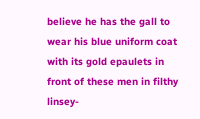believe he has the gall to wear his blue uniform coat with its gold epaulets in front of these men in filthy linsey-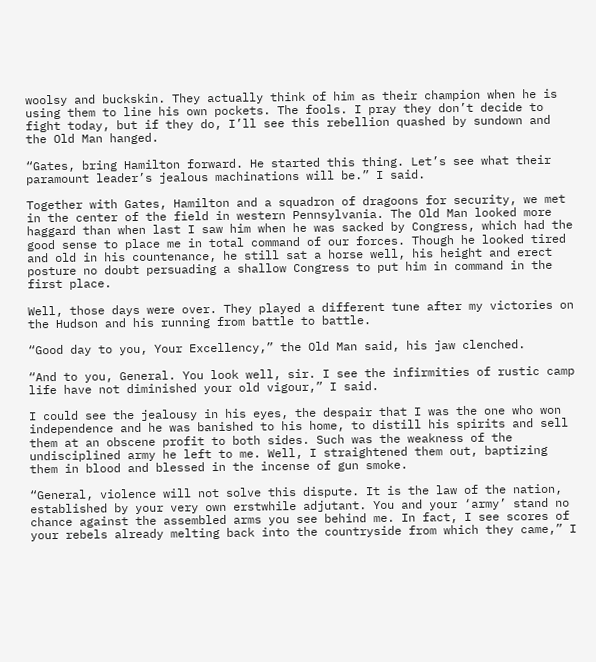woolsy and buckskin. They actually think of him as their champion when he is using them to line his own pockets. The fools. I pray they don’t decide to fight today, but if they do, I’ll see this rebellion quashed by sundown and the Old Man hanged.

“Gates, bring Hamilton forward. He started this thing. Let’s see what their paramount leader’s jealous machinations will be.” I said.

Together with Gates, Hamilton and a squadron of dragoons for security, we met in the center of the field in western Pennsylvania. The Old Man looked more haggard than when last I saw him when he was sacked by Congress, which had the good sense to place me in total command of our forces. Though he looked tired and old in his countenance, he still sat a horse well, his height and erect posture no doubt persuading a shallow Congress to put him in command in the first place.

Well, those days were over. They played a different tune after my victories on the Hudson and his running from battle to battle.

“Good day to you, Your Excellency,” the Old Man said, his jaw clenched.

“And to you, General. You look well, sir. I see the infirmities of rustic camp life have not diminished your old vigour,” I said.

I could see the jealousy in his eyes, the despair that I was the one who won independence and he was banished to his home, to distill his spirits and sell them at an obscene profit to both sides. Such was the weakness of the undisciplined army he left to me. Well, I straightened them out, baptizing them in blood and blessed in the incense of gun smoke.

“General, violence will not solve this dispute. It is the law of the nation, established by your very own erstwhile adjutant. You and your ‘army’ stand no chance against the assembled arms you see behind me. In fact, I see scores of your rebels already melting back into the countryside from which they came,” I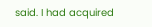said. I had acquired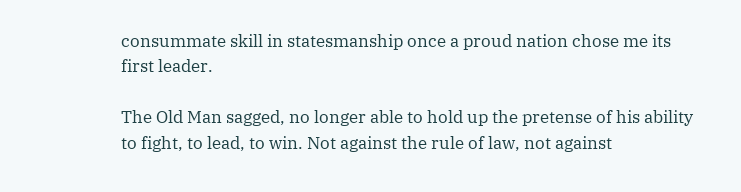consummate skill in statesmanship once a proud nation chose me its first leader.

The Old Man sagged, no longer able to hold up the pretense of his ability to fight, to lead, to win. Not against the rule of law, not against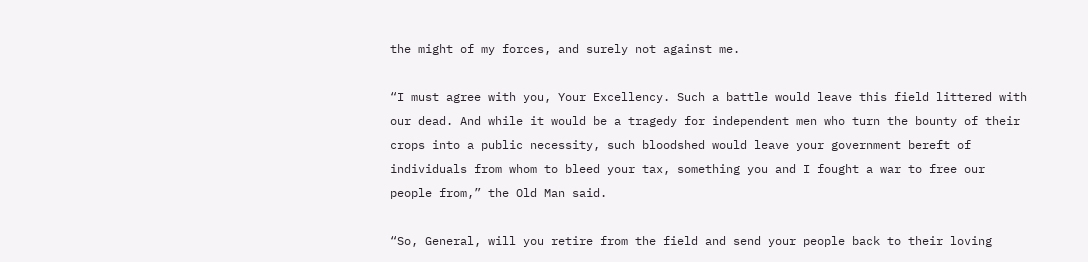the might of my forces, and surely not against me.

“I must agree with you, Your Excellency. Such a battle would leave this field littered with our dead. And while it would be a tragedy for independent men who turn the bounty of their crops into a public necessity, such bloodshed would leave your government bereft of individuals from whom to bleed your tax, something you and I fought a war to free our people from,” the Old Man said.

“So, General, will you retire from the field and send your people back to their loving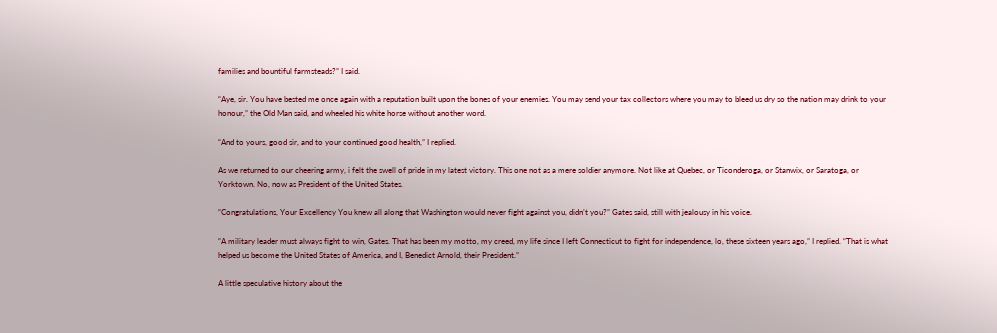families and bountiful farmsteads?” I said.

“Aye, sir. You have bested me once again with a reputation built upon the bones of your enemies. You may send your tax collectors where you may to bleed us dry so the nation may drink to your honour,” the Old Man said, and wheeled his white horse without another word.

“And to yours, good sir, and to your continued good health,” I replied.

As we returned to our cheering army, i felt the swell of pride in my latest victory. This one not as a mere soldier anymore. Not like at Quebec, or Ticonderoga, or Stanwix, or Saratoga, or Yorktown. No, now as President of the United States.

“Congratulations, Your Excellency You knew all along that Washington would never fight against you, didn’t you?” Gates said, still with jealousy in his voice.

“A military leader must always fight to win, Gates. That has been my motto, my creed, my life since I left Connecticut to fight for independence, lo, these sixteen years ago,” I replied. “That is what helped us become the United States of America, and I, Benedict Arnold, their President.”

A little speculative history about the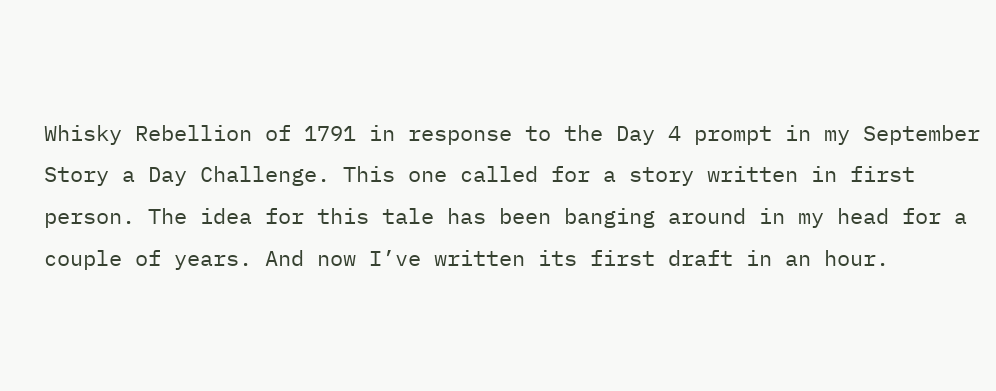Whisky Rebellion of 1791 in response to the Day 4 prompt in my September Story a Day Challenge. This one called for a story written in first person. The idea for this tale has been banging around in my head for a couple of years. And now I’ve written its first draft in an hour.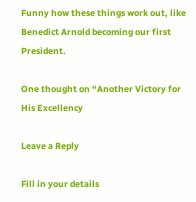Funny how these things work out, like Benedict Arnold becoming our first President.

One thought on “Another Victory for His Excellency

Leave a Reply

Fill in your details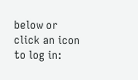below or click an icon to log in: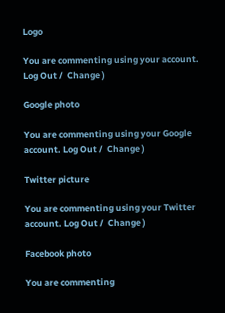Logo

You are commenting using your account. Log Out /  Change )

Google photo

You are commenting using your Google account. Log Out /  Change )

Twitter picture

You are commenting using your Twitter account. Log Out /  Change )

Facebook photo

You are commenting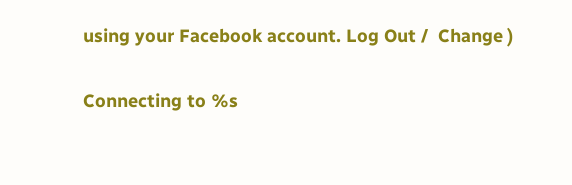using your Facebook account. Log Out /  Change )

Connecting to %s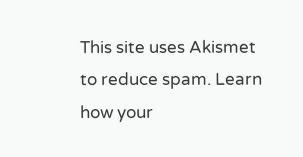This site uses Akismet to reduce spam. Learn how your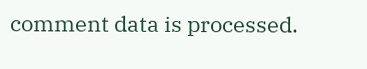comment data is processed.